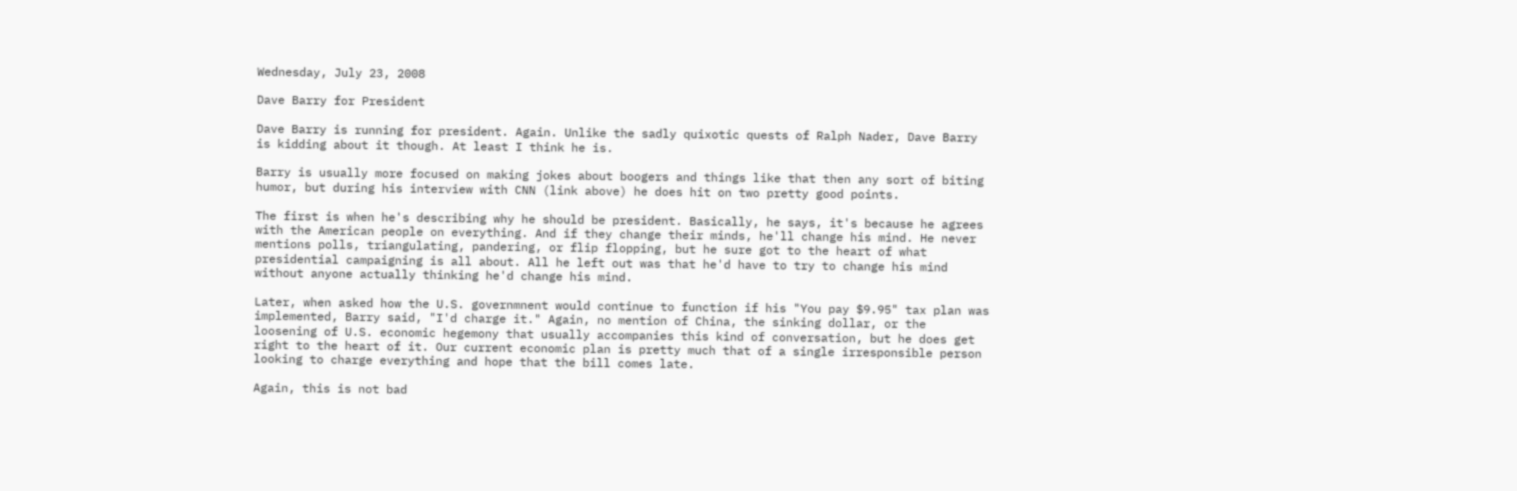Wednesday, July 23, 2008

Dave Barry for President

Dave Barry is running for president. Again. Unlike the sadly quixotic quests of Ralph Nader, Dave Barry is kidding about it though. At least I think he is.

Barry is usually more focused on making jokes about boogers and things like that then any sort of biting humor, but during his interview with CNN (link above) he does hit on two pretty good points.

The first is when he's describing why he should be president. Basically, he says, it's because he agrees with the American people on everything. And if they change their minds, he'll change his mind. He never mentions polls, triangulating, pandering, or flip flopping, but he sure got to the heart of what presidential campaigning is all about. All he left out was that he'd have to try to change his mind without anyone actually thinking he'd change his mind.

Later, when asked how the U.S. governmnent would continue to function if his "You pay $9.95" tax plan was implemented, Barry said, "I'd charge it." Again, no mention of China, the sinking dollar, or the loosening of U.S. economic hegemony that usually accompanies this kind of conversation, but he does get right to the heart of it. Our current economic plan is pretty much that of a single irresponsible person looking to charge everything and hope that the bill comes late.

Again, this is not bad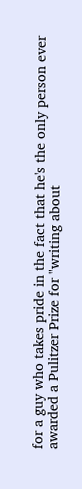for a guy who takes pride in the fact that he's the only person ever awarded a Pulitzer Prize for "writing about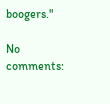boogers."

No comments: